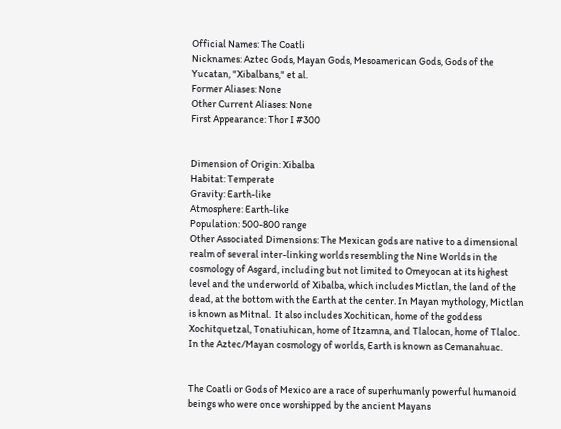Official Names: The Coatli
Nicknames: Aztec Gods, Mayan Gods, Mesoamerican Gods, Gods of the Yucatan, "Xibalbans," et al.
Former Aliases: None
Other Current Aliases: None
First Appearance: Thor I #300


Dimension of Origin: Xibalba
Habitat: Temperate
Gravity: Earth-like
Atmosphere: Earth-like
Population: 500-800 range
Other Associated Dimensions: The Mexican gods are native to a dimensional realm of several inter-linking worlds resembling the Nine Worlds in the cosmology of Asgard, including but not limited to Omeyocan at its highest level and the underworld of Xibalba, which includes Mictlan, the land of the dead, at the bottom with the Earth at the center. In Mayan mythology, Mictlan is known as Mitnal.  It also includes Xochitican, home of the goddess Xochitquetzal, Tonatiuhican, home of Itzamna, and Tlalocan, home of Tlaloc. In the Aztec/Mayan cosmology of worlds, Earth is known as Cemanahuac.


The Coatli or Gods of Mexico are a race of superhumanly powerful humanoid beings who were once worshipped by the ancient Mayans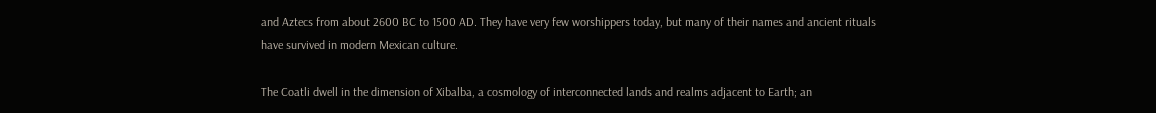and Aztecs from about 2600 BC to 1500 AD. They have very few worshippers today, but many of their names and ancient rituals have survived in modern Mexican culture.

The Coatli dwell in the dimension of Xibalba, a cosmology of interconnected lands and realms adjacent to Earth; an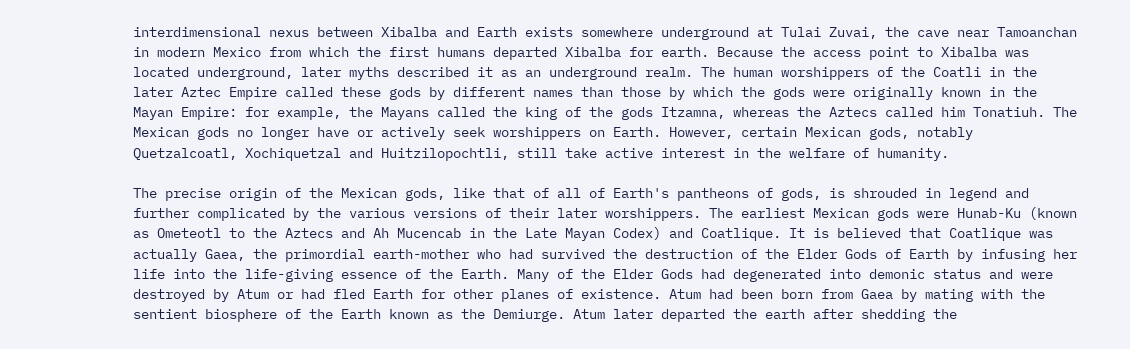interdimensional nexus between Xibalba and Earth exists somewhere underground at Tulai Zuvai, the cave near Tamoanchan in modern Mexico from which the first humans departed Xibalba for earth. Because the access point to Xibalba was located underground, later myths described it as an underground realm. The human worshippers of the Coatli in the later Aztec Empire called these gods by different names than those by which the gods were originally known in the Mayan Empire: for example, the Mayans called the king of the gods Itzamna, whereas the Aztecs called him Tonatiuh. The Mexican gods no longer have or actively seek worshippers on Earth. However, certain Mexican gods, notably Quetzalcoatl, Xochiquetzal and Huitzilopochtli, still take active interest in the welfare of humanity.

The precise origin of the Mexican gods, like that of all of Earth's pantheons of gods, is shrouded in legend and further complicated by the various versions of their later worshippers. The earliest Mexican gods were Hunab-Ku (known as Ometeotl to the Aztecs and Ah Mucencab in the Late Mayan Codex) and Coatlique. It is believed that Coatlique was actually Gaea, the primordial earth-mother who had survived the destruction of the Elder Gods of Earth by infusing her life into the life-giving essence of the Earth. Many of the Elder Gods had degenerated into demonic status and were destroyed by Atum or had fled Earth for other planes of existence. Atum had been born from Gaea by mating with the sentient biosphere of the Earth known as the Demiurge. Atum later departed the earth after shedding the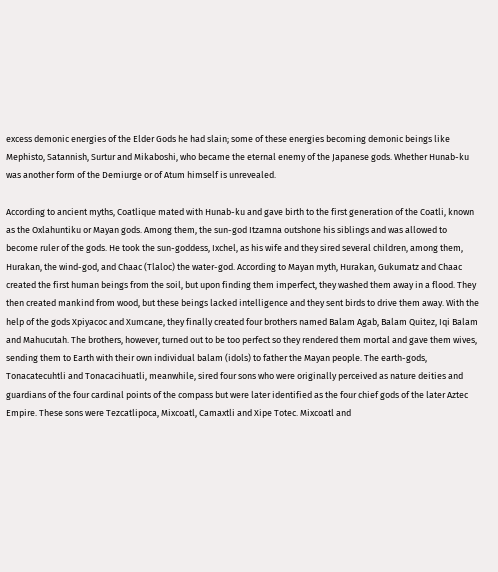excess demonic energies of the Elder Gods he had slain; some of these energies becoming demonic beings like Mephisto, Satannish, Surtur and Mikaboshi, who became the eternal enemy of the Japanese gods. Whether Hunab-ku was another form of the Demiurge or of Atum himself is unrevealed.

According to ancient myths, Coatlique mated with Hunab-ku and gave birth to the first generation of the Coatli, known as the Oxlahuntiku or Mayan gods. Among them, the sun-god Itzamna outshone his siblings and was allowed to become ruler of the gods. He took the sun-goddess, Ixchel, as his wife and they sired several children, among them, Hurakan, the wind-god, and Chaac (Tlaloc) the water-god. According to Mayan myth, Hurakan, Gukumatz and Chaac created the first human beings from the soil, but upon finding them imperfect, they washed them away in a flood. They then created mankind from wood, but these beings lacked intelligence and they sent birds to drive them away. With the help of the gods Xpiyacoc and Xumcane, they finally created four brothers named Balam Agab, Balam Quitez, Iqi Balam and Mahucutah. The brothers, however, turned out to be too perfect so they rendered them mortal and gave them wives, sending them to Earth with their own individual balam (idols) to father the Mayan people. The earth-gods, Tonacatecuhtli and Tonacacihuatli, meanwhile, sired four sons who were originally perceived as nature deities and guardians of the four cardinal points of the compass but were later identified as the four chief gods of the later Aztec Empire. These sons were Tezcatlipoca, Mixcoatl, Camaxtli and Xipe Totec. Mixcoatl and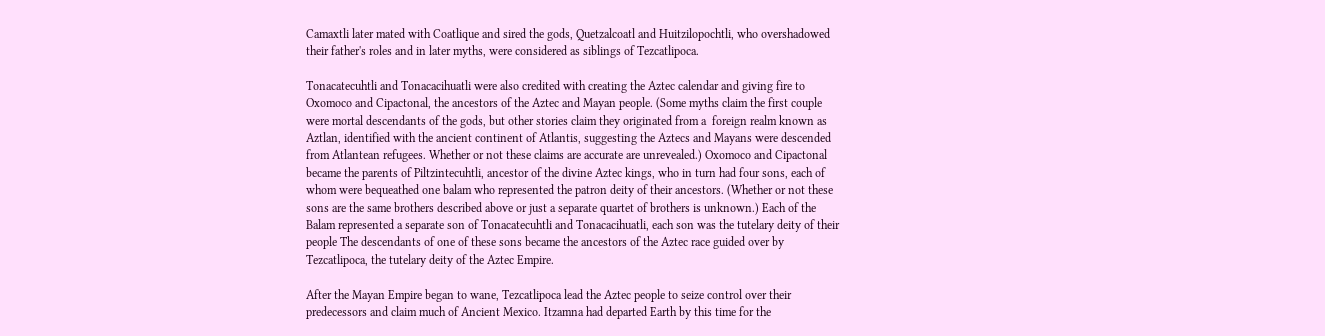Camaxtli later mated with Coatlique and sired the gods, Quetzalcoatl and Huitzilopochtli, who overshadowed their father's roles and in later myths, were considered as siblings of Tezcatlipoca.

Tonacatecuhtli and Tonacacihuatli were also credited with creating the Aztec calendar and giving fire to Oxomoco and Cipactonal, the ancestors of the Aztec and Mayan people. (Some myths claim the first couple were mortal descendants of the gods, but other stories claim they originated from a  foreign realm known as Aztlan, identified with the ancient continent of Atlantis, suggesting the Aztecs and Mayans were descended from Atlantean refugees. Whether or not these claims are accurate are unrevealed.) Oxomoco and Cipactonal became the parents of Piltzintecuhtli, ancestor of the divine Aztec kings, who in turn had four sons, each of whom were bequeathed one balam who represented the patron deity of their ancestors. (Whether or not these sons are the same brothers described above or just a separate quartet of brothers is unknown.) Each of the Balam represented a separate son of Tonacatecuhtli and Tonacacihuatli, each son was the tutelary deity of their people The descendants of one of these sons became the ancestors of the Aztec race guided over by Tezcatlipoca, the tutelary deity of the Aztec Empire.

After the Mayan Empire began to wane, Tezcatlipoca lead the Aztec people to seize control over their predecessors and claim much of Ancient Mexico. Itzamna had departed Earth by this time for the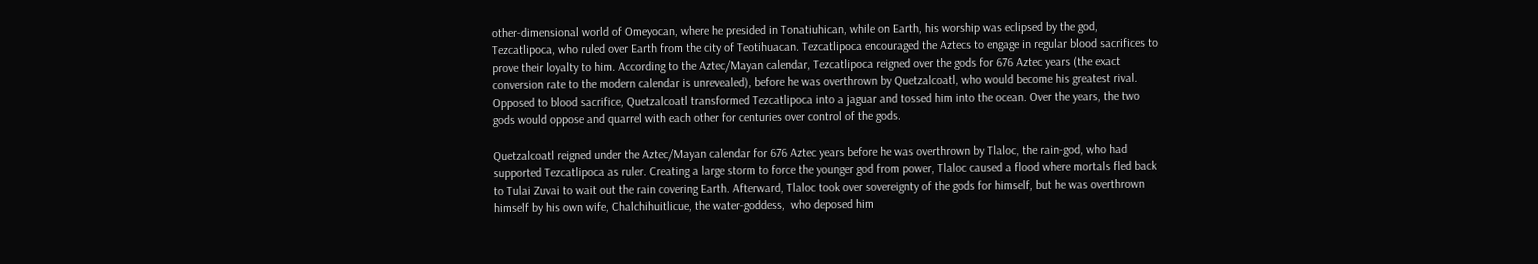other-dimensional world of Omeyocan, where he presided in Tonatiuhican, while on Earth, his worship was eclipsed by the god, Tezcatlipoca, who ruled over Earth from the city of Teotihuacan. Tezcatlipoca encouraged the Aztecs to engage in regular blood sacrifices to prove their loyalty to him. According to the Aztec/Mayan calendar, Tezcatlipoca reigned over the gods for 676 Aztec years (the exact conversion rate to the modern calendar is unrevealed), before he was overthrown by Quetzalcoatl, who would become his greatest rival. Opposed to blood sacrifice, Quetzalcoatl transformed Tezcatlipoca into a jaguar and tossed him into the ocean. Over the years, the two gods would oppose and quarrel with each other for centuries over control of the gods.

Quetzalcoatl reigned under the Aztec/Mayan calendar for 676 Aztec years before he was overthrown by Tlaloc, the rain-god, who had supported Tezcatlipoca as ruler. Creating a large storm to force the younger god from power, Tlaloc caused a flood where mortals fled back to Tulai Zuvai to wait out the rain covering Earth. Afterward, Tlaloc took over sovereignty of the gods for himself, but he was overthrown himself by his own wife, Chalchihuitlicue, the water-goddess,  who deposed him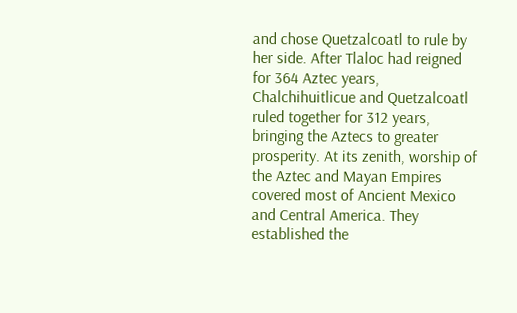and chose Quetzalcoatl to rule by her side. After Tlaloc had reigned for 364 Aztec years, Chalchihuitlicue and Quetzalcoatl ruled together for 312 years, bringing the Aztecs to greater prosperity. At its zenith, worship of the Aztec and Mayan Empires covered most of Ancient Mexico and Central America. They established the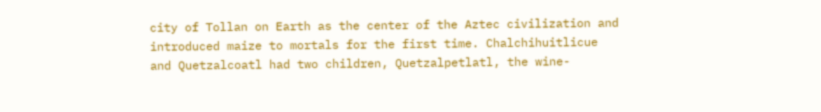city of Tollan on Earth as the center of the Aztec civilization and introduced maize to mortals for the first time. Chalchihuitlicue and Quetzalcoatl had two children, Quetzalpetlatl, the wine-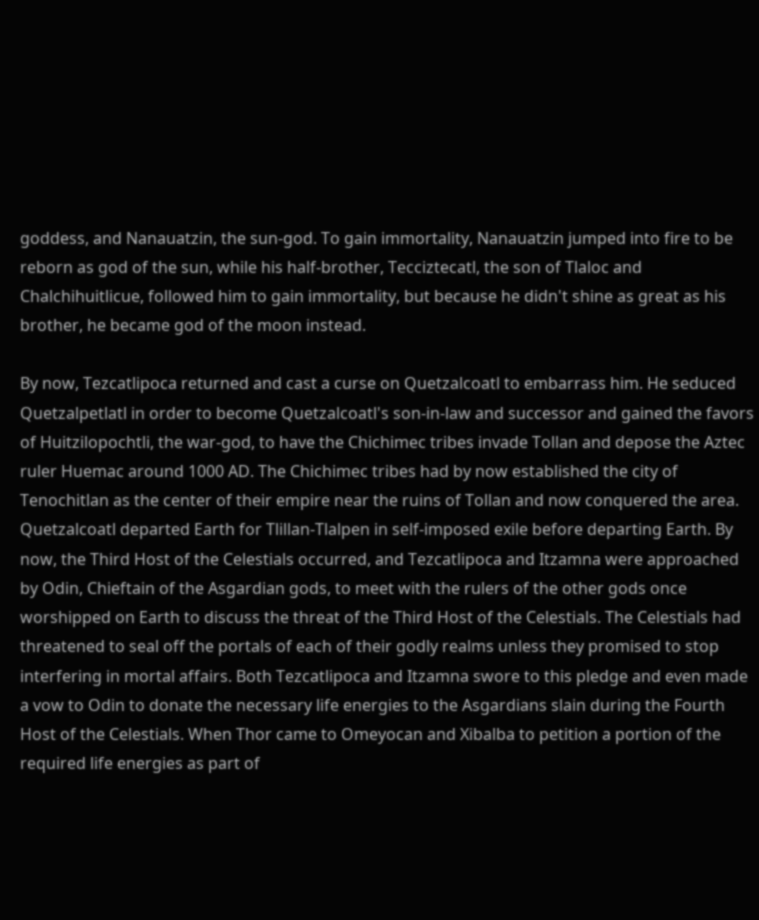goddess, and Nanauatzin, the sun-god. To gain immortality, Nanauatzin jumped into fire to be reborn as god of the sun, while his half-brother, Tecciztecatl, the son of Tlaloc and Chalchihuitlicue, followed him to gain immortality, but because he didn't shine as great as his brother, he became god of the moon instead.

By now, Tezcatlipoca returned and cast a curse on Quetzalcoatl to embarrass him. He seduced Quetzalpetlatl in order to become Quetzalcoatl's son-in-law and successor and gained the favors of Huitzilopochtli, the war-god, to have the Chichimec tribes invade Tollan and depose the Aztec ruler Huemac around 1000 AD. The Chichimec tribes had by now established the city of Tenochitlan as the center of their empire near the ruins of Tollan and now conquered the area. Quetzalcoatl departed Earth for Tlillan-Tlalpen in self-imposed exile before departing Earth. By now, the Third Host of the Celestials occurred, and Tezcatlipoca and Itzamna were approached by Odin, Chieftain of the Asgardian gods, to meet with the rulers of the other gods once worshipped on Earth to discuss the threat of the Third Host of the Celestials. The Celestials had threatened to seal off the portals of each of their godly realms unless they promised to stop interfering in mortal affairs. Both Tezcatlipoca and Itzamna swore to this pledge and even made a vow to Odin to donate the necessary life energies to the Asgardians slain during the Fourth Host of the Celestials. When Thor came to Omeyocan and Xibalba to petition a portion of the required life energies as part of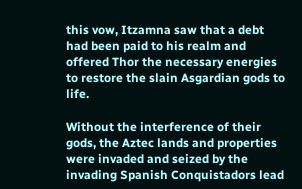this vow, Itzamna saw that a debt had been paid to his realm and offered Thor the necessary energies to restore the slain Asgardian gods to life.

Without the interference of their gods, the Aztec lands and properties were invaded and seized by the invading Spanish Conquistadors lead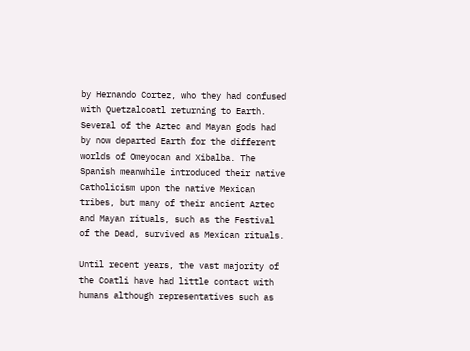by Hernando Cortez, who they had confused with Quetzalcoatl returning to Earth. Several of the Aztec and Mayan gods had by now departed Earth for the different worlds of Omeyocan and Xibalba. The Spanish meanwhile introduced their native Catholicism upon the native Mexican tribes, but many of their ancient Aztec and Mayan rituals, such as the Festival of the Dead, survived as Mexican rituals.

Until recent years, the vast majority of the Coatli have had little contact with humans although representatives such as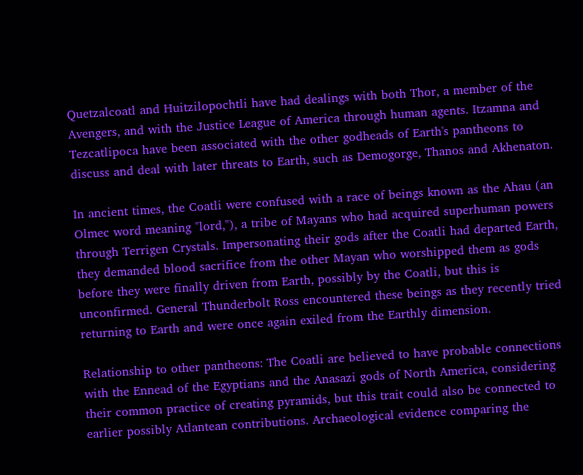Quetzalcoatl and Huitzilopochtli have had dealings with both Thor, a member of the Avengers, and with the Justice League of America through human agents. Itzamna and Tezcatlipoca have been associated with the other godheads of Earth's pantheons to discuss and deal with later threats to Earth, such as Demogorge, Thanos and Akhenaton.

In ancient times, the Coatli were confused with a race of beings known as the Ahau (an Olmec word meaning "lord,"), a tribe of Mayans who had acquired superhuman powers through Terrigen Crystals. Impersonating their gods after the Coatli had departed Earth, they demanded blood sacrifice from the other Mayan who worshipped them as gods before they were finally driven from Earth, possibly by the Coatli, but this is unconfirmed. General Thunderbolt Ross encountered these beings as they recently tried returning to Earth and were once again exiled from the Earthly dimension.

Relationship to other pantheons: The Coatli are believed to have probable connections with the Ennead of the Egyptians and the Anasazi gods of North America, considering their common practice of creating pyramids, but this trait could also be connected to earlier possibly Atlantean contributions. Archaeological evidence comparing the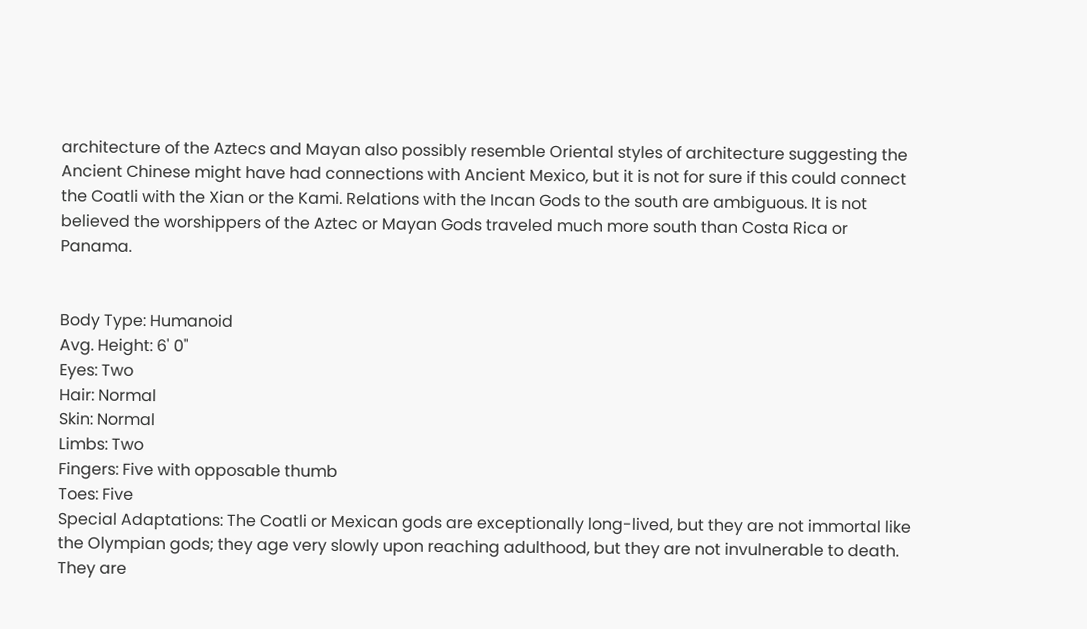architecture of the Aztecs and Mayan also possibly resemble Oriental styles of architecture suggesting the Ancient Chinese might have had connections with Ancient Mexico, but it is not for sure if this could connect the Coatli with the Xian or the Kami. Relations with the Incan Gods to the south are ambiguous. It is not believed the worshippers of the Aztec or Mayan Gods traveled much more south than Costa Rica or Panama.


Body Type: Humanoid
Avg. Height: 6' 0"
Eyes: Two
Hair: Normal
Skin: Normal
Limbs: Two
Fingers: Five with opposable thumb
Toes: Five
Special Adaptations: The Coatli or Mexican gods are exceptionally long-lived, but they are not immortal like the Olympian gods; they age very slowly upon reaching adulthood, but they are not invulnerable to death. They are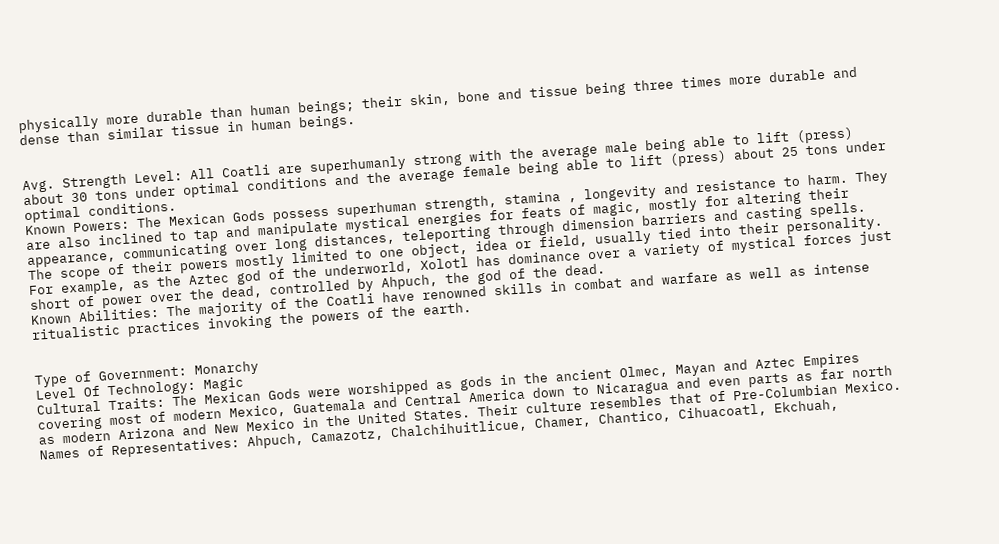physically more durable than human beings; their skin, bone and tissue being three times more durable and dense than similar tissue in human beings.


Avg. Strength Level: All Coatli are superhumanly strong with the average male being able to lift (press) about 30 tons under optimal conditions and the average female being able to lift (press) about 25 tons under optimal conditions.
Known Powers: The Mexican Gods possess superhuman strength, stamina , longevity and resistance to harm. They are also inclined to tap and manipulate mystical energies for feats of magic, mostly for altering their appearance, communicating over long distances, teleporting through dimension barriers and casting spells. The scope of their powers mostly limited to one object, idea or field, usually tied into their personality. For example, as the Aztec god of the underworld, Xolotl has dominance over a variety of mystical forces just short of power over the dead, controlled by Ahpuch, the god of the dead.
Known Abilities: The majority of the Coatli have renowned skills in combat and warfare as well as intense ritualistic practices invoking the powers of the earth.


Type of Government: Monarchy
Level Of Technology: Magic
Cultural Traits: The Mexican Gods were worshipped as gods in the ancient Olmec, Mayan and Aztec Empires covering most of modern Mexico, Guatemala and Central America down to Nicaragua and even parts as far north as modern Arizona and New Mexico in the United States. Their culture resembles that of Pre-Columbian Mexico.
Names of Representatives: Ahpuch, Camazotz, Chalchihuitlicue, Chamer, Chantico, Cihuacoatl, Ekchuah,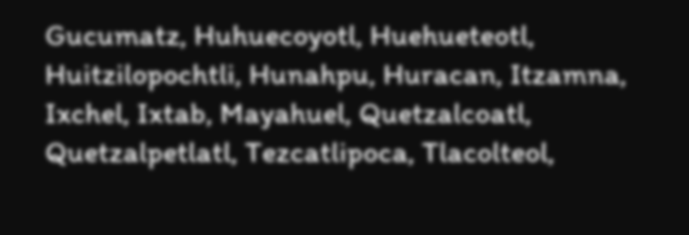Gucumatz, Huhuecoyotl, Huehueteotl, Huitzilopochtli, Hunahpu, Huracan, Itzamna, Ixchel, Ixtab, Mayahuel, Quetzalcoatl, Quetzalpetlatl, Tezcatlipoca, Tlacolteol,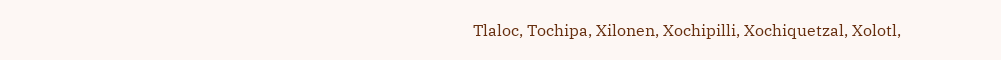Tlaloc, Tochipa, Xilonen, Xochipilli, Xochiquetzal, Xolotl,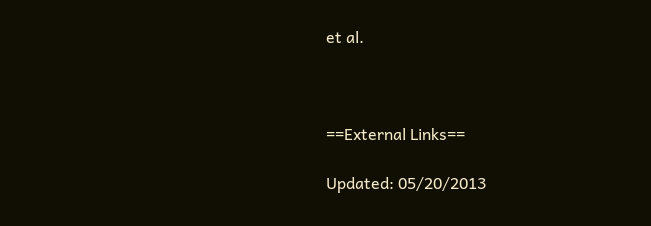et al.



==External Links==

Updated: 05/20/2013